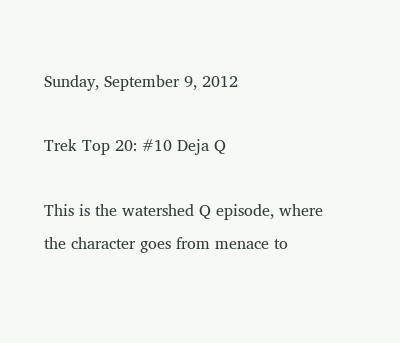Sunday, September 9, 2012

Trek Top 20: #10 Deja Q

This is the watershed Q episode, where the character goes from menace to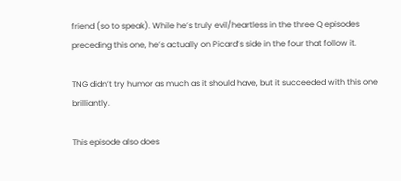friend (so to speak). While he’s truly evil/heartless in the three Q episodes preceding this one, he’s actually on Picard’s side in the four that follow it.

TNG didn’t try humor as much as it should have, but it succeeded with this one brilliantly.

This episode also does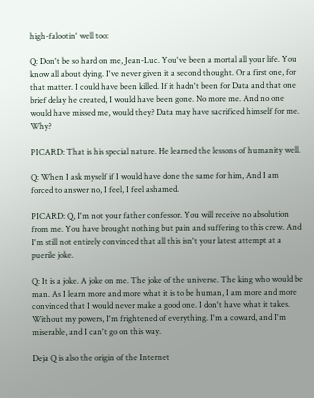high-falootin' well too:

Q: Don't be so hard on me, Jean-Luc. You've been a mortal all your life. You know all about dying. I've never given it a second thought. Or a first one, for that matter. I could have been killed. If it hadn't been for Data and that one brief delay he created, I would have been gone. No more me. And no one would have missed me, would they? Data may have sacrificed himself for me. Why?

PICARD: That is his special nature. He learned the lessons of humanity well.

Q: When I ask myself if I would have done the same for him, And I am forced to answer no, I feel, I feel ashamed.

PICARD: Q, I'm not your father confessor. You will receive no absolution from me. You have brought nothing but pain and suffering to this crew. And I'm still not entirely convinced that all this isn't your latest attempt at a puerile joke.

Q: It is a joke. A joke on me. The joke of the universe. The king who would be man. As I learn more and more what it is to be human, I am more and more convinced that I would never make a good one. I don't have what it takes. Without my powers, I'm frightened of everything. I'm a coward, and I'm miserable, and I can't go on this way.

Deja Q is also the origin of the Internet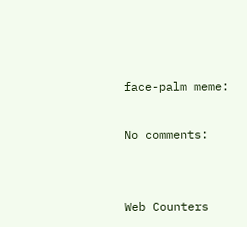face-palm meme:

No comments:


Web Counters